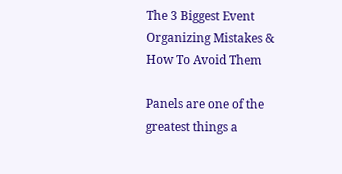The 3 Biggest Event Organizing Mistakes & How To Avoid Them

Panels are one of the greatest things a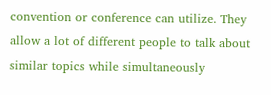convention or conference can utilize. They allow a lot of different people to talk about similar topics while simultaneously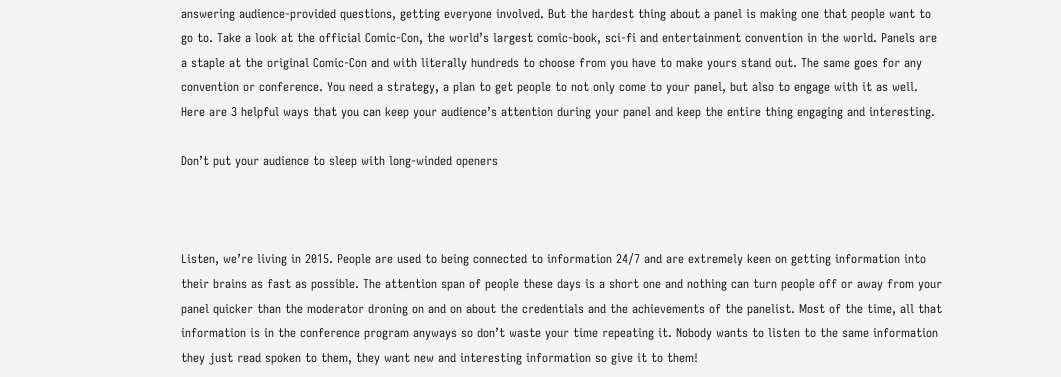answering audience-provided questions, getting everyone involved. But the hardest thing about a panel is making one that people want to go to. Take a look at the official Comic-Con, the world’s largest comic-book, sci-fi and entertainment convention in the world. Panels are a staple at the original Comic-Con and with literally hundreds to choose from you have to make yours stand out. The same goes for any convention or conference. You need a strategy, a plan to get people to not only come to your panel, but also to engage with it as well. Here are 3 helpful ways that you can keep your audience’s attention during your panel and keep the entire thing engaging and interesting.

Don’t put your audience to sleep with long-winded openers



Listen, we’re living in 2015. People are used to being connected to information 24/7 and are extremely keen on getting information into their brains as fast as possible. The attention span of people these days is a short one and nothing can turn people off or away from your panel quicker than the moderator droning on and on about the credentials and the achievements of the panelist. Most of the time, all that information is in the conference program anyways so don’t waste your time repeating it. Nobody wants to listen to the same information they just read spoken to them, they want new and interesting information so give it to them!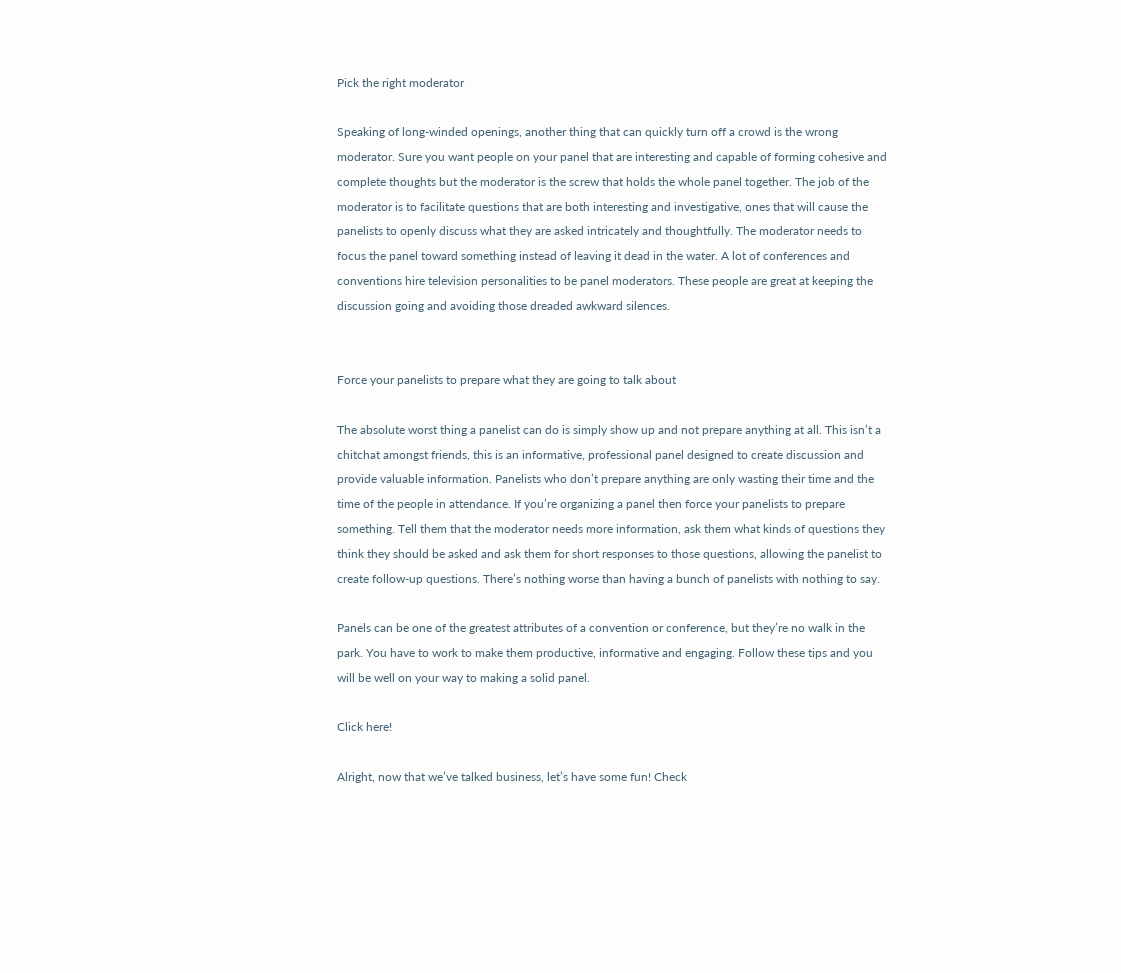Pick the right moderator

Speaking of long-winded openings, another thing that can quickly turn off a crowd is the wrong moderator. Sure you want people on your panel that are interesting and capable of forming cohesive and complete thoughts but the moderator is the screw that holds the whole panel together. The job of the moderator is to facilitate questions that are both interesting and investigative, ones that will cause the panelists to openly discuss what they are asked intricately and thoughtfully. The moderator needs to focus the panel toward something instead of leaving it dead in the water. A lot of conferences and conventions hire television personalities to be panel moderators. These people are great at keeping the discussion going and avoiding those dreaded awkward silences.


Force your panelists to prepare what they are going to talk about

The absolute worst thing a panelist can do is simply show up and not prepare anything at all. This isn’t a chitchat amongst friends, this is an informative, professional panel designed to create discussion and provide valuable information. Panelists who don’t prepare anything are only wasting their time and the time of the people in attendance. If you’re organizing a panel then force your panelists to prepare something. Tell them that the moderator needs more information, ask them what kinds of questions they think they should be asked and ask them for short responses to those questions, allowing the panelist to create follow-up questions. There’s nothing worse than having a bunch of panelists with nothing to say.

Panels can be one of the greatest attributes of a convention or conference, but they’re no walk in the park. You have to work to make them productive, informative and engaging. Follow these tips and you will be well on your way to making a solid panel.

Click here!

Alright, now that we’ve talked business, let’s have some fun! Check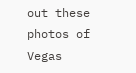out these photos of Vegas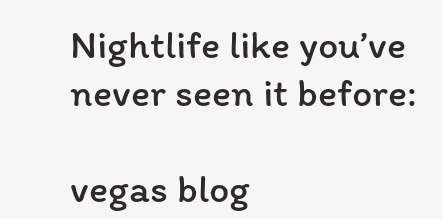Nightlife like you’ve never seen it before:

vegas blog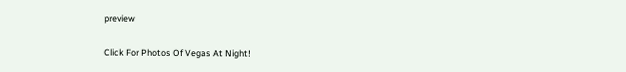preview

Click For Photos Of Vegas At Night!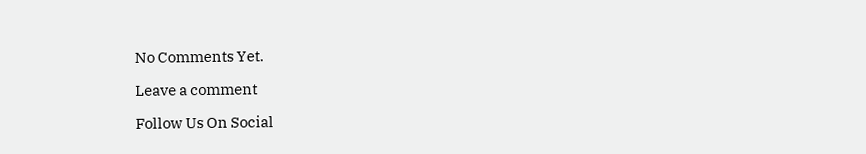No Comments Yet.

Leave a comment

Follow Us On Social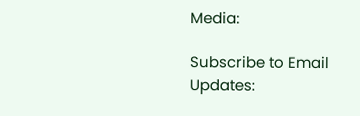Media:

Subscribe to Email Updates: